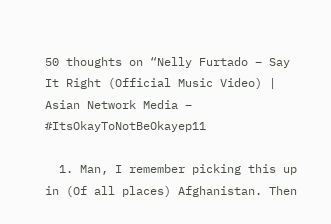50 thoughts on “Nelly Furtado – Say It Right (Official Music Video) | Asian Network Media – #ItsOkayToNotBeOkayep11

  1. Man, I remember picking this up in (Of all places) Afghanistan. Then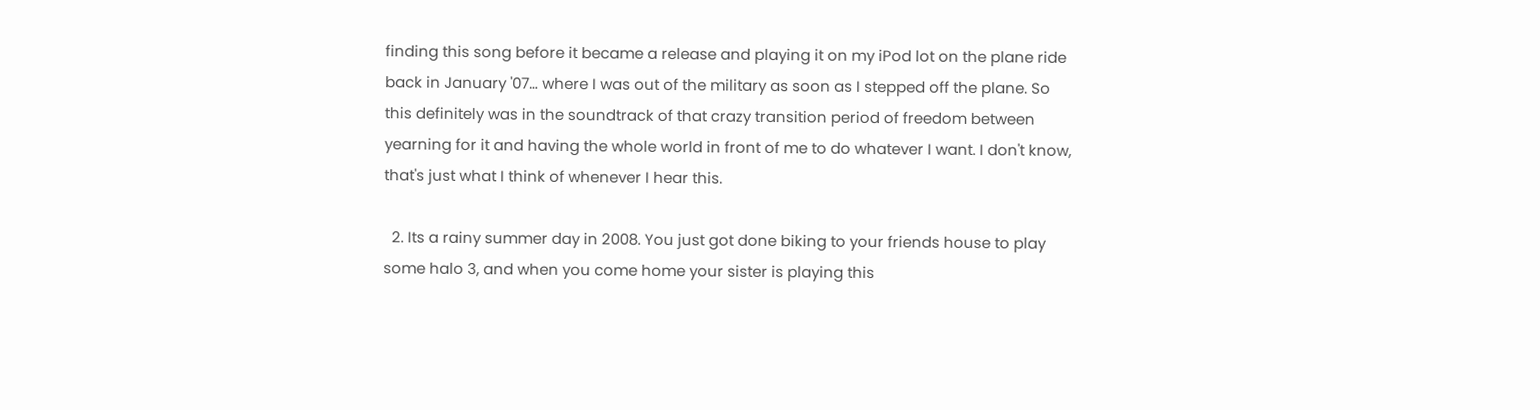finding this song before it became a release and playing it on my iPod lot on the plane ride back in January '07… where I was out of the military as soon as I stepped off the plane. So this definitely was in the soundtrack of that crazy transition period of freedom between yearning for it and having the whole world in front of me to do whatever I want. I don't know, that's just what I think of whenever I hear this.

  2. Its a rainy summer day in 2008. You just got done biking to your friends house to play some halo 3, and when you come home your sister is playing this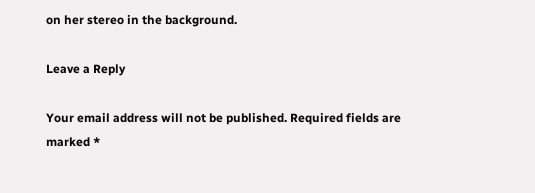on her stereo in the background.

Leave a Reply

Your email address will not be published. Required fields are marked *